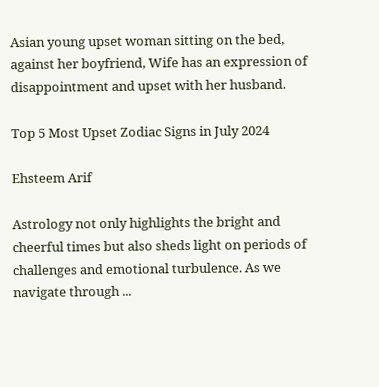Asian young upset woman sitting on the bed, against her boyfriend, Wife has an expression of disappointment and upset with her husband.

Top 5 Most Upset Zodiac Signs in July 2024

Ehsteem Arif

Astrology not only highlights the bright and cheerful times but also sheds light on periods of challenges and emotional turbulence. As we navigate through ...